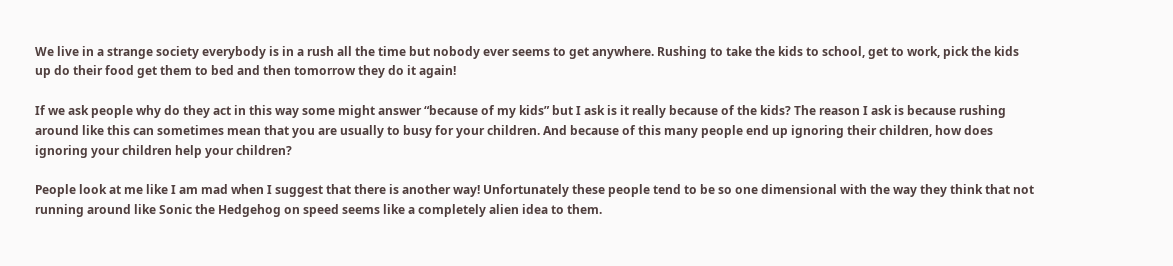We live in a strange society everybody is in a rush all the time but nobody ever seems to get anywhere. Rushing to take the kids to school, get to work, pick the kids up do their food get them to bed and then tomorrow they do it again!

If we ask people why do they act in this way some might answer “because of my kids” but I ask is it really because of the kids? The reason I ask is because rushing around like this can sometimes mean that you are usually to busy for your children. And because of this many people end up ignoring their children, how does ignoring your children help your children?

People look at me like I am mad when I suggest that there is another way! Unfortunately these people tend to be so one dimensional with the way they think that not running around like Sonic the Hedgehog on speed seems like a completely alien idea to them.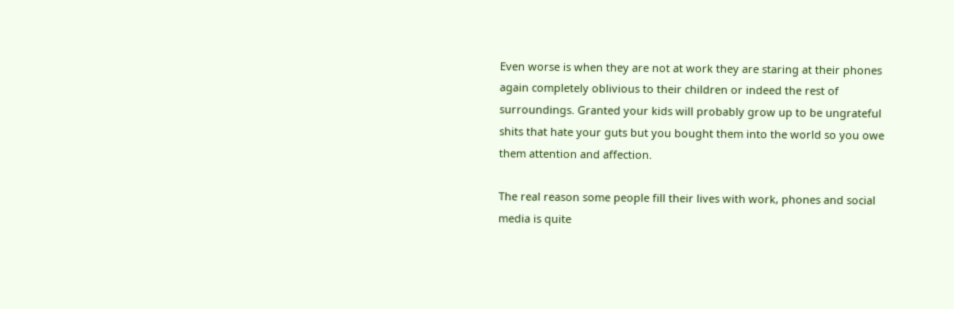Even worse is when they are not at work they are staring at their phones again completely oblivious to their children or indeed the rest of surroundings. Granted your kids will probably grow up to be ungrateful shits that hate your guts but you bought them into the world so you owe them attention and affection.

The real reason some people fill their lives with work, phones and social media is quite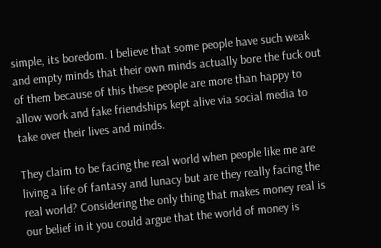simple, its boredom. I believe that some people have such weak and empty minds that their own minds actually bore the fuck out of them because of this these people are more than happy to allow work and fake friendships kept alive via social media to take over their lives and minds.

They claim to be facing the real world when people like me are living a life of fantasy and lunacy but are they really facing the real world? Considering the only thing that makes money real is our belief in it you could argue that the world of money is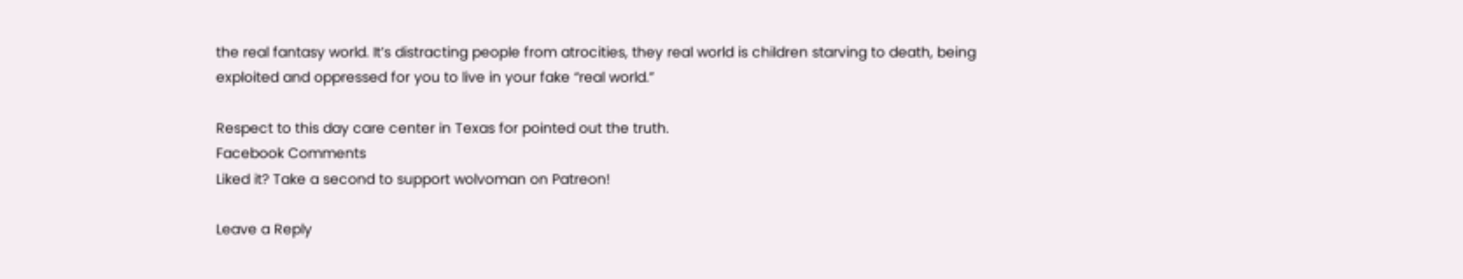the real fantasy world. It’s distracting people from atrocities, they real world is children starving to death, being exploited and oppressed for you to live in your fake “real world.”

Respect to this day care center in Texas for pointed out the truth.
Facebook Comments
Liked it? Take a second to support wolvoman on Patreon!

Leave a Reply